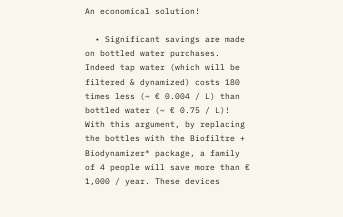An economical solution!

  • Significant savings are made on bottled water purchases. Indeed tap water (which will be filtered & dynamized) costs 180 times less (~ € 0.004 / L) than bottled water (~ € 0.75 / L)! With this argument, by replacing the bottles with the Biofiltre + Biodynamizer® package, a family of 4 people will save more than € 1,000 / year. These devices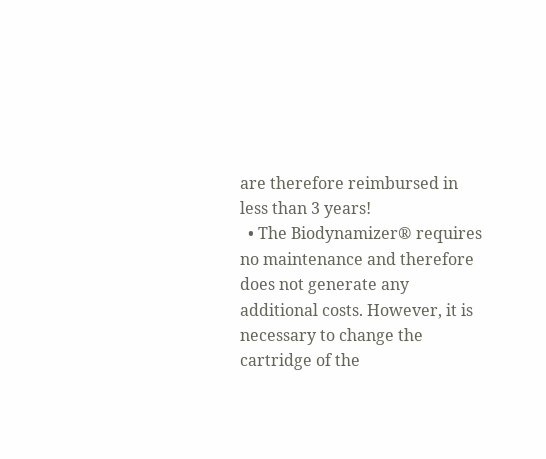are therefore reimbursed in less than 3 years!
  • The Biodynamizer® requires no maintenance and therefore does not generate any additional costs. However, it is necessary to change the cartridge of the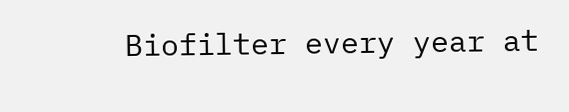Biofilter every year at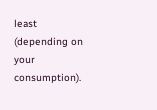least (depending on your consumption).